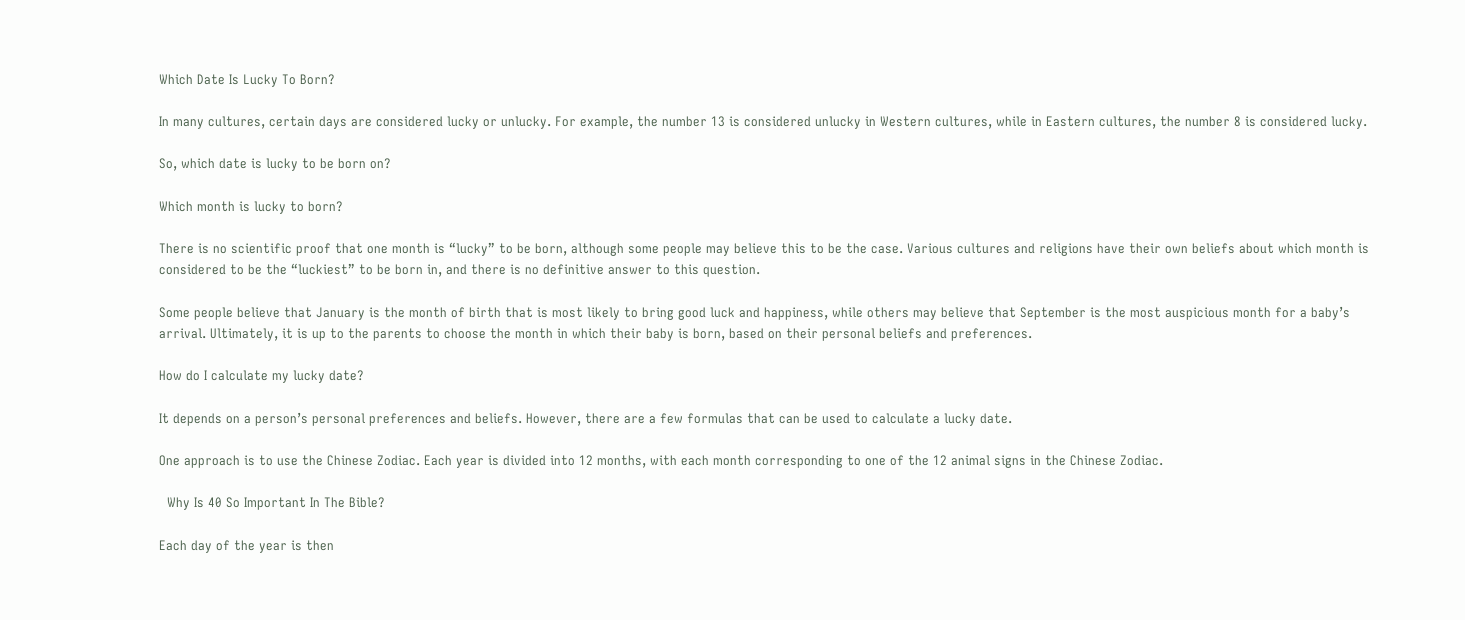Which Date Is Lucky To Born?

In many cultures, certain days are considered lucky or unlucky. For example, the number 13 is considered unlucky in Western cultures, while in Eastern cultures, the number 8 is considered lucky.

So, which date is lucky to be born on?

Which month is lucky to born?

There is no scientific proof that one month is “lucky” to be born, although some people may believe this to be the case. Various cultures and religions have their own beliefs about which month is considered to be the “luckiest” to be born in, and there is no definitive answer to this question.

Some people believe that January is the month of birth that is most likely to bring good luck and happiness, while others may believe that September is the most auspicious month for a baby’s arrival. Ultimately, it is up to the parents to choose the month in which their baby is born, based on their personal beliefs and preferences.

How do I calculate my lucky date?

It depends on a person’s personal preferences and beliefs. However, there are a few formulas that can be used to calculate a lucky date.

One approach is to use the Chinese Zodiac. Each year is divided into 12 months, with each month corresponding to one of the 12 animal signs in the Chinese Zodiac.

  Why Is 40 So Important In The Bible?

Each day of the year is then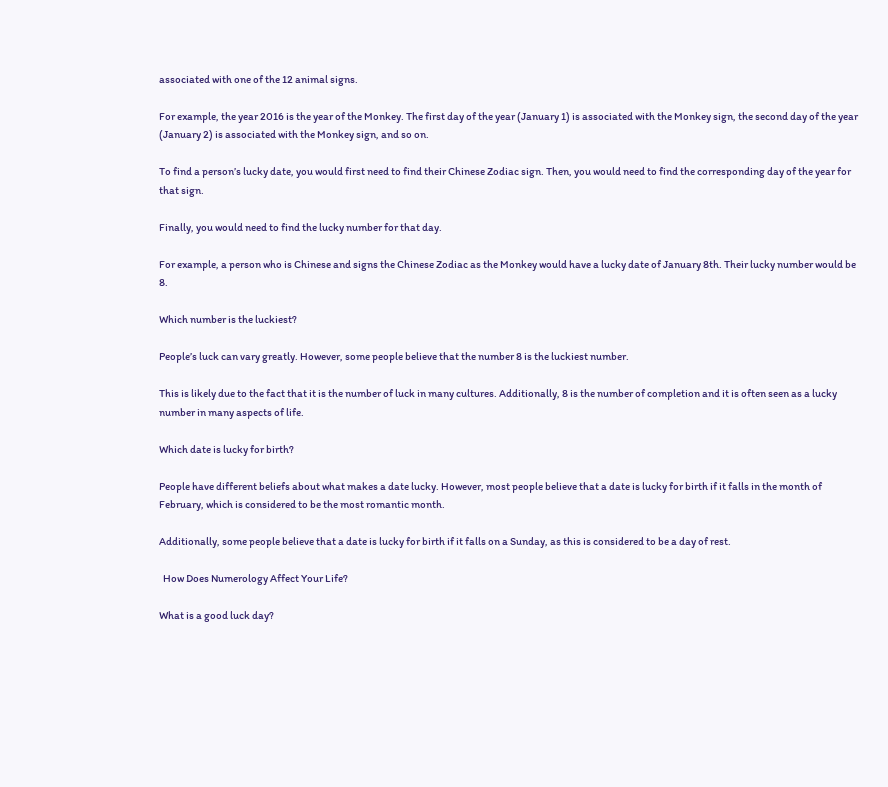associated with one of the 12 animal signs.

For example, the year 2016 is the year of the Monkey. The first day of the year (January 1) is associated with the Monkey sign, the second day of the year (January 2) is associated with the Monkey sign, and so on.

To find a person’s lucky date, you would first need to find their Chinese Zodiac sign. Then, you would need to find the corresponding day of the year for that sign.

Finally, you would need to find the lucky number for that day.

For example, a person who is Chinese and signs the Chinese Zodiac as the Monkey would have a lucky date of January 8th. Their lucky number would be 8.

Which number is the luckiest?

People’s luck can vary greatly. However, some people believe that the number 8 is the luckiest number.

This is likely due to the fact that it is the number of luck in many cultures. Additionally, 8 is the number of completion and it is often seen as a lucky number in many aspects of life.

Which date is lucky for birth?

People have different beliefs about what makes a date lucky. However, most people believe that a date is lucky for birth if it falls in the month of February, which is considered to be the most romantic month.

Additionally, some people believe that a date is lucky for birth if it falls on a Sunday, as this is considered to be a day of rest.

  How Does Numerology Affect Your Life?

What is a good luck day?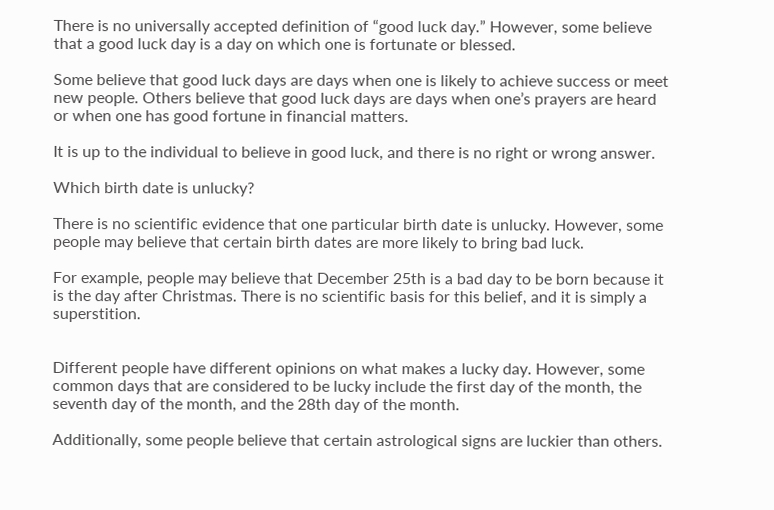There is no universally accepted definition of “good luck day.” However, some believe that a good luck day is a day on which one is fortunate or blessed.

Some believe that good luck days are days when one is likely to achieve success or meet new people. Others believe that good luck days are days when one’s prayers are heard or when one has good fortune in financial matters.

It is up to the individual to believe in good luck, and there is no right or wrong answer.

Which birth date is unlucky?

There is no scientific evidence that one particular birth date is unlucky. However, some people may believe that certain birth dates are more likely to bring bad luck.

For example, people may believe that December 25th is a bad day to be born because it is the day after Christmas. There is no scientific basis for this belief, and it is simply a superstition.


Different people have different opinions on what makes a lucky day. However, some common days that are considered to be lucky include the first day of the month, the seventh day of the month, and the 28th day of the month.

Additionally, some people believe that certain astrological signs are luckier than others.